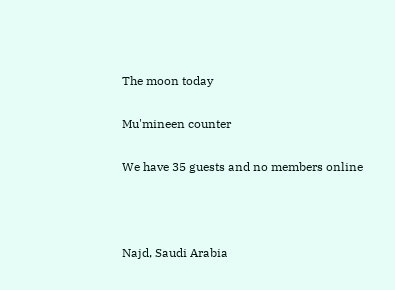The moon today

Mu'mineen counter

We have 35 guests and no members online



Najd, Saudi Arabia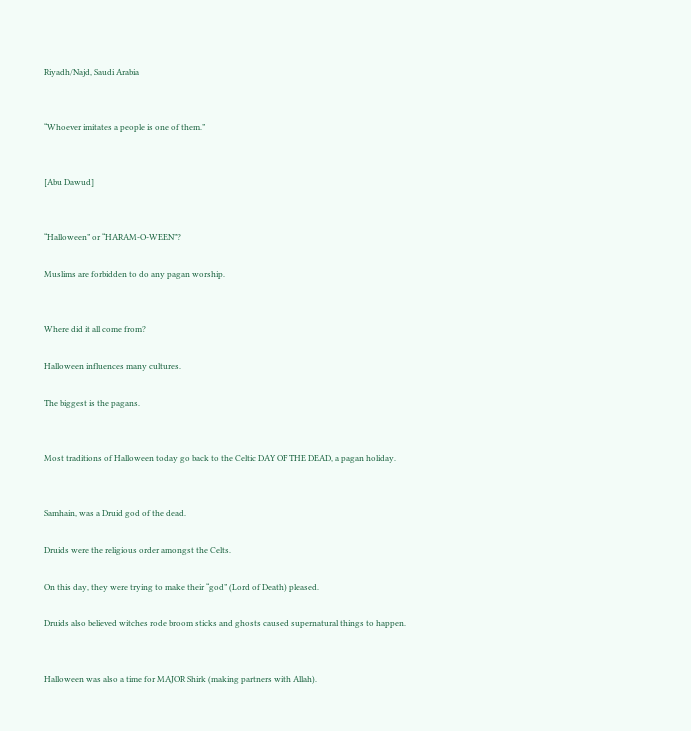Riyadh/Najd, Saudi Arabia


“Whoever imitates a people is one of them.”


[Abu Dawud]


“Halloween” or “HARAM-O-WEEN”?

Muslims are forbidden to do any pagan worship.


Where did it all come from?

Halloween influences many cultures.

The biggest is the pagans.


Most traditions of Halloween today go back to the Celtic DAY OF THE DEAD, a pagan holiday.


Samhain, was a Druid god of the dead.

Druids were the religious order amongst the Celts.

On this day, they were trying to make their “god” (Lord of Death) pleased.

Druids also believed witches rode broom sticks and ghosts caused supernatural things to happen.


Halloween was also a time for MAJOR Shirk (making partners with Allah).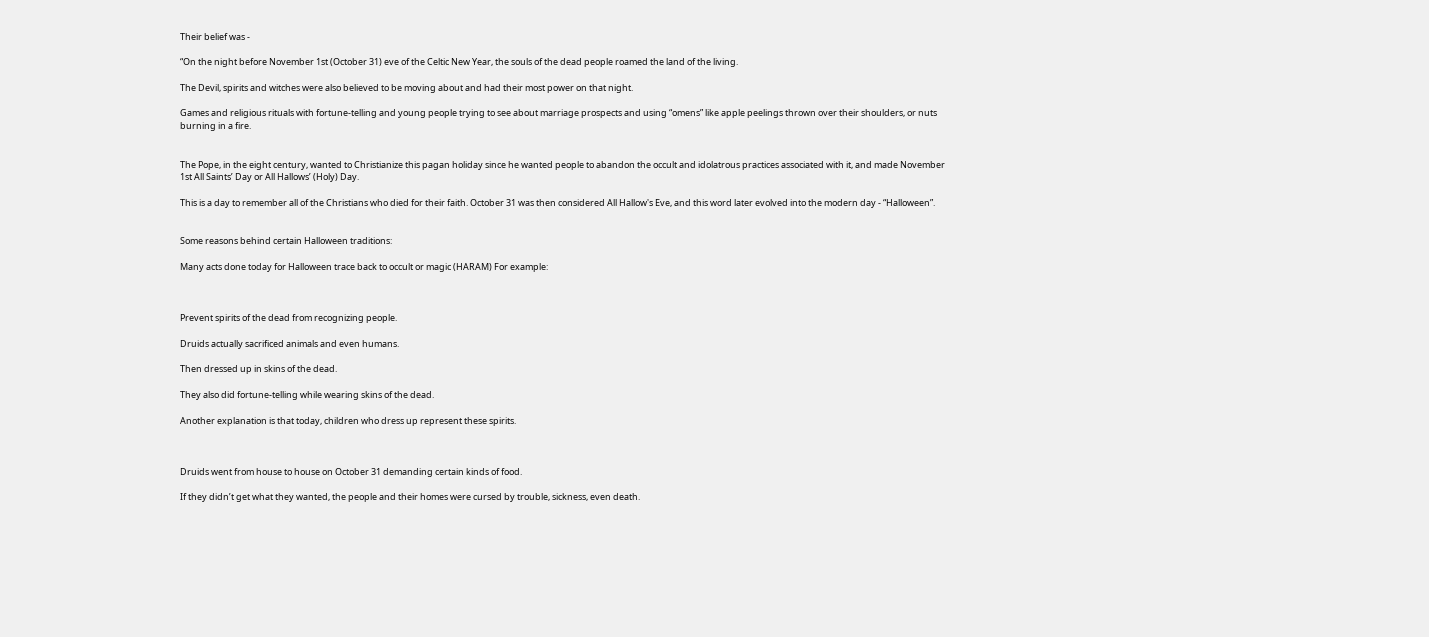Their belief was -

“On the night before November 1st (October 31) eve of the Celtic New Year, the souls of the dead people roamed the land of the living.

The Devil, spirits and witches were also believed to be moving about and had their most power on that night.

Games and religious rituals with fortune-telling and young people trying to see about marriage prospects and using “omens” like apple peelings thrown over their shoulders, or nuts burning in a fire.


The Pope, in the eight century, wanted to Christianize this pagan holiday since he wanted people to abandon the occult and idolatrous practices associated with it, and made November 1st All Saints’ Day or All Hallows’ (Holy) Day.

This is a day to remember all of the Christians who died for their faith. October 31 was then considered All Hallow's Eve, and this word later evolved into the modern day - “Halloween”.


Some reasons behind certain Halloween traditions:

Many acts done today for Halloween trace back to occult or magic (HARAM) For example:



Prevent spirits of the dead from recognizing people.

Druids actually sacrificed animals and even humans.

Then dressed up in skins of the dead.

They also did fortune-telling while wearing skins of the dead.

Another explanation is that today, children who dress up represent these spirits.



Druids went from house to house on October 31 demanding certain kinds of food.

If they didn’t get what they wanted, the people and their homes were cursed by trouble, sickness, even death.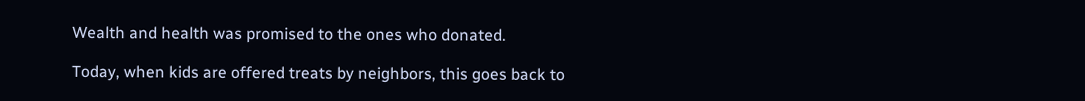Wealth and health was promised to the ones who donated.

Today, when kids are offered treats by neighbors, this goes back to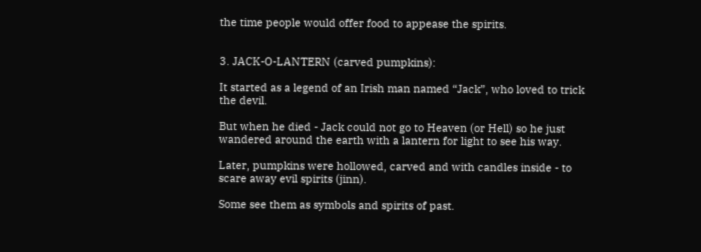the time people would offer food to appease the spirits.


3. JACK-O-LANTERN (carved pumpkins):

It started as a legend of an Irish man named “Jack”, who loved to trick the devil.

But when he died - Jack could not go to Heaven (or Hell) so he just wandered around the earth with a lantern for light to see his way.

Later, pumpkins were hollowed, carved and with candles inside - to scare away evil spirits (jinn).

Some see them as symbols and spirits of past.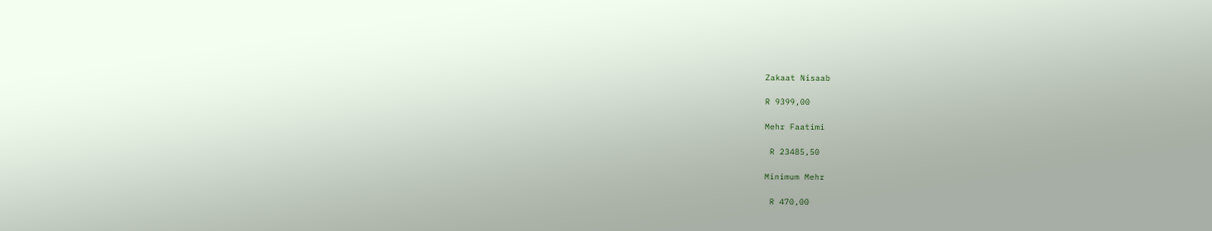Zakaat Nisaab

R 9399,00

Mehr Faatimi

 R 23485,50

Minimum Mehr

 R 470,00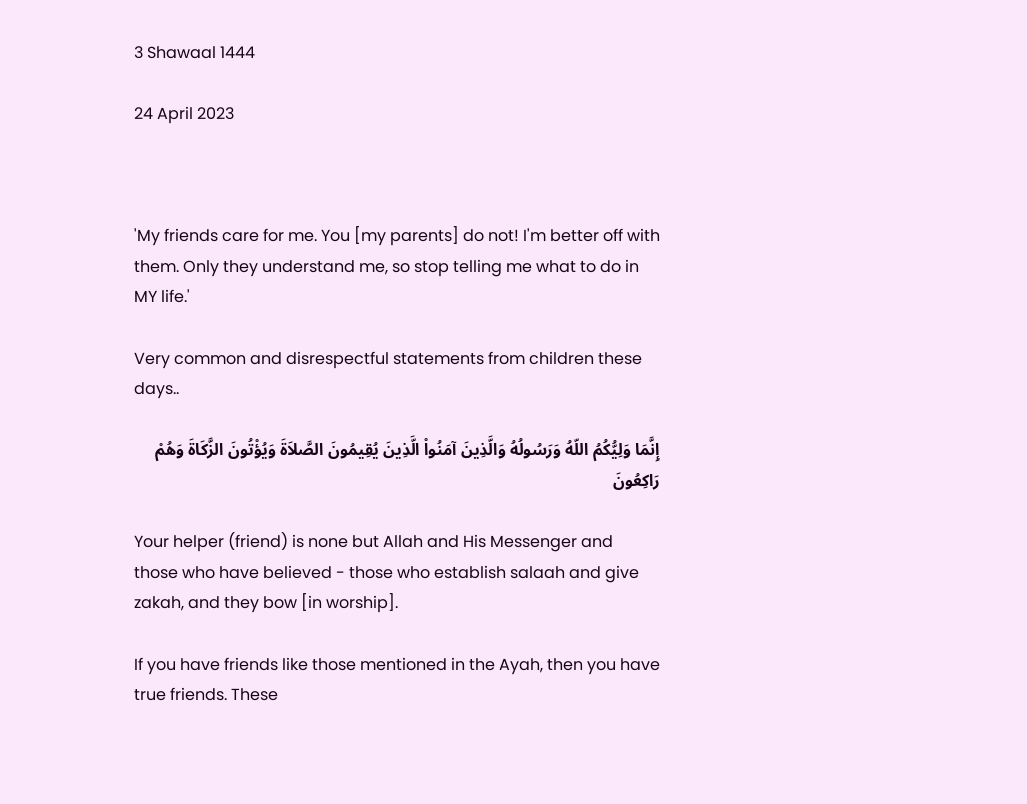3 Shawaal 1444

24 April 2023



'My friends care for me. You [my parents] do not! I'm better off with them. Only they understand me, so stop telling me what to do in MY life.'

Very common and disrespectful statements from children these days..

إِنَّمَا وَلِيُّكُمُ اللّهُ وَرَسُولُهُ وَالَّذِينَ آمَنُواْ الَّذِينَ يُقِيمُونَ الصَّلاَةَ وَيُؤْتُونَ الزَّكَاةَ وَهُمْ رَاكِعُونَ

Your helper (friend) is none but Allah and His Messenger and those who have believed - those who establish salaah and give zakah, and they bow [in worship].

If you have friends like those mentioned in the Ayah, then you have true friends. These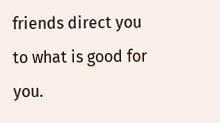friends direct you to what is good for you.